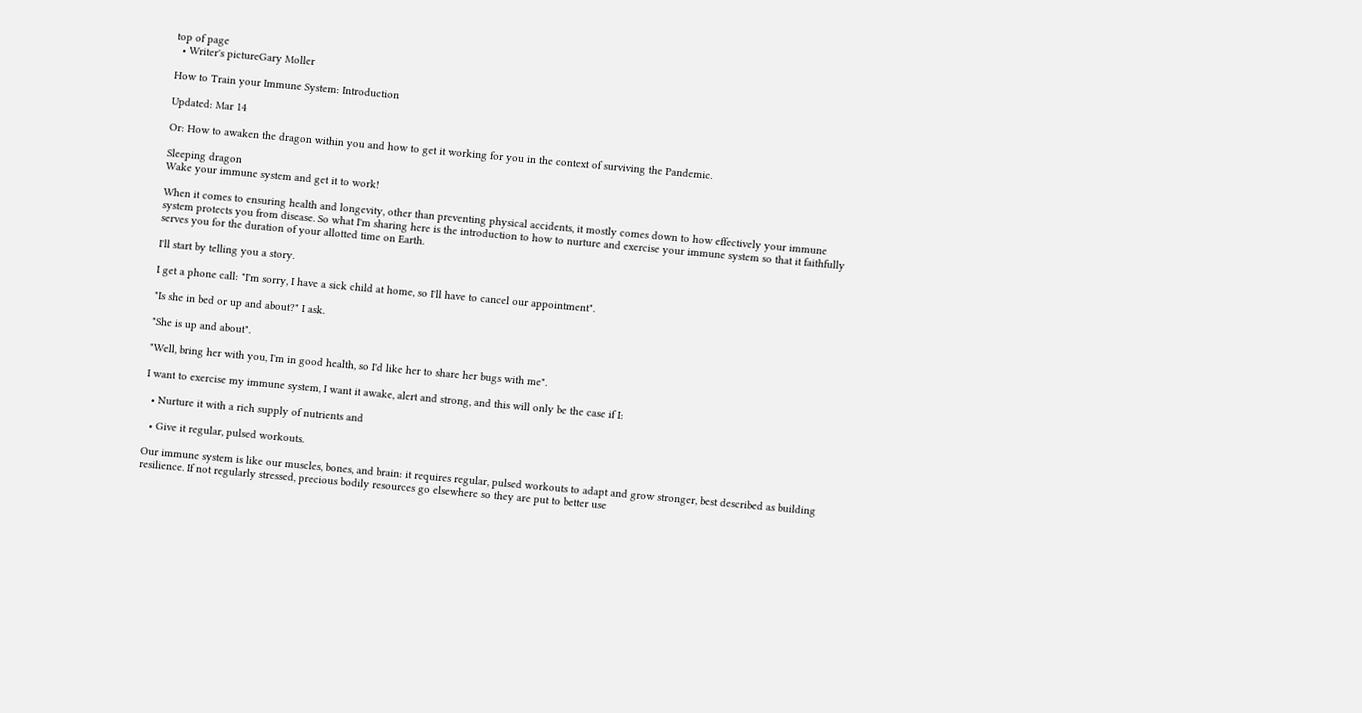top of page
  • Writer's pictureGary Moller

How to Train your Immune System: Introduction

Updated: Mar 14

Or: How to awaken the dragon within you and how to get it working for you in the context of surviving the Pandemic.

Sleeping dragon
Wake your immune system and get it to work!

When it comes to ensuring health and longevity, other than preventing physical accidents, it mostly comes down to how effectively your immune system protects you from disease. So what I'm sharing here is the introduction to how to nurture and exercise your immune system so that it faithfully serves you for the duration of your allotted time on Earth.

I'll start by telling you a story.

I get a phone call: "I'm sorry, I have a sick child at home, so I'll have to cancel our appointment".

"Is she in bed or up and about?" I ask.

"She is up and about".

"Well, bring her with you, I'm in good health, so I'd like her to share her bugs with me".

I want to exercise my immune system, I want it awake, alert and strong, and this will only be the case if I:

  • Nurture it with a rich supply of nutrients and

  • Give it regular, pulsed workouts.

Our immune system is like our muscles, bones, and brain: it requires regular, pulsed workouts to adapt and grow stronger, best described as building resilience. If not regularly stressed, precious bodily resources go elsewhere so they are put to better use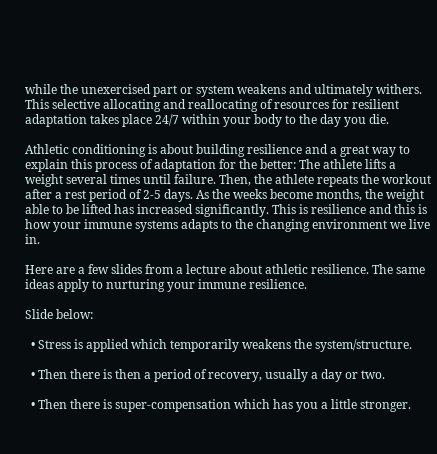while the unexercised part or system weakens and ultimately withers. This selective allocating and reallocating of resources for resilient adaptation takes place 24/7 within your body to the day you die.

Athletic conditioning is about building resilience and a great way to explain this process of adaptation for the better: The athlete lifts a weight several times until failure. Then, the athlete repeats the workout after a rest period of 2-5 days. As the weeks become months, the weight able to be lifted has increased significantly. This is resilience and this is how your immune systems adapts to the changing environment we live in.

Here are a few slides from a lecture about athletic resilience. The same ideas apply to nurturing your immune resilience.

Slide below:

  • Stress is applied which temporarily weakens the system/structure.

  • Then there is then a period of recovery, usually a day or two.

  • Then there is super-compensation which has you a little stronger.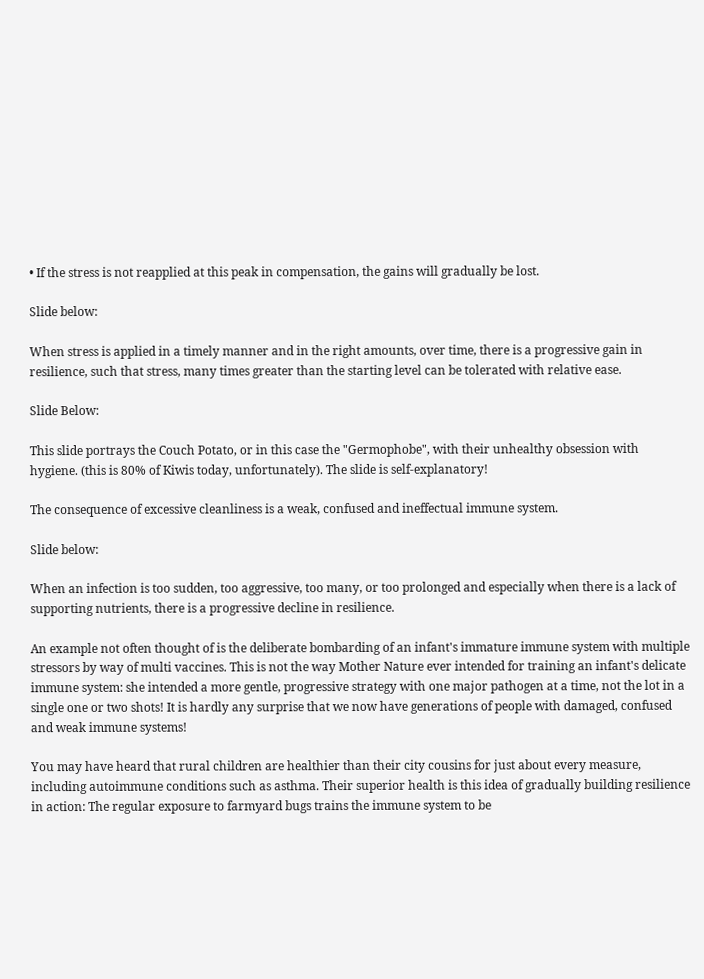• If the stress is not reapplied at this peak in compensation, the gains will gradually be lost.

Slide below:

When stress is applied in a timely manner and in the right amounts, over time, there is a progressive gain in resilience, such that stress, many times greater than the starting level can be tolerated with relative ease.

Slide Below:

This slide portrays the Couch Potato, or in this case the "Germophobe", with their unhealthy obsession with hygiene. (this is 80% of Kiwis today, unfortunately). The slide is self-explanatory!

The consequence of excessive cleanliness is a weak, confused and ineffectual immune system.

Slide below:

When an infection is too sudden, too aggressive, too many, or too prolonged and especially when there is a lack of supporting nutrients, there is a progressive decline in resilience.

An example not often thought of is the deliberate bombarding of an infant's immature immune system with multiple stressors by way of multi vaccines. This is not the way Mother Nature ever intended for training an infant's delicate immune system: she intended a more gentle, progressive strategy with one major pathogen at a time, not the lot in a single one or two shots! It is hardly any surprise that we now have generations of people with damaged, confused and weak immune systems!

You may have heard that rural children are healthier than their city cousins for just about every measure, including autoimmune conditions such as asthma. Their superior health is this idea of gradually building resilience in action: The regular exposure to farmyard bugs trains the immune system to be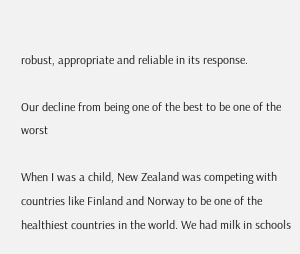robust, appropriate and reliable in its response.

Our decline from being one of the best to be one of the worst

When I was a child, New Zealand was competing with countries like Finland and Norway to be one of the healthiest countries in the world. We had milk in schools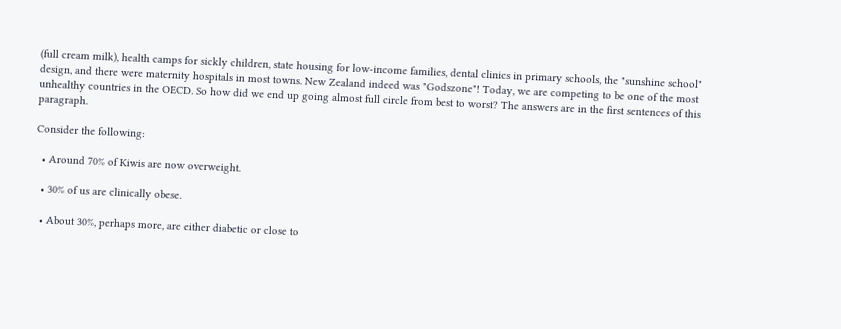(full cream milk), health camps for sickly children, state housing for low-income families, dental clinics in primary schools, the "sunshine school" design, and there were maternity hospitals in most towns. New Zealand indeed was "Godszone"! Today, we are competing to be one of the most unhealthy countries in the OECD. So how did we end up going almost full circle from best to worst? The answers are in the first sentences of this paragraph.

Consider the following:

  • Around 70% of Kiwis are now overweight.

  • 30% of us are clinically obese.

  • About 30%, perhaps more, are either diabetic or close to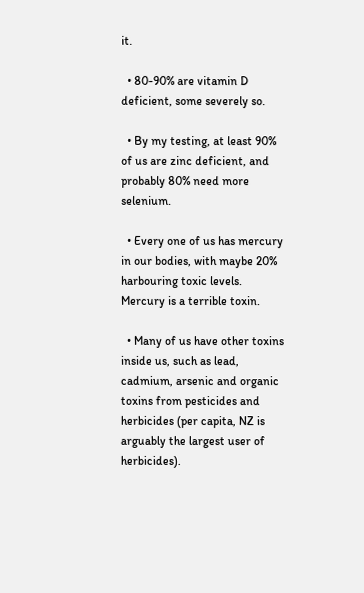it.

  • 80-90% are vitamin D deficient, some severely so.

  • By my testing, at least 90% of us are zinc deficient, and probably 80% need more selenium.

  • Every one of us has mercury in our bodies, with maybe 20% harbouring toxic levels. Mercury is a terrible toxin.

  • Many of us have other toxins inside us, such as lead, cadmium, arsenic and organic toxins from pesticides and herbicides (per capita, NZ is arguably the largest user of herbicides).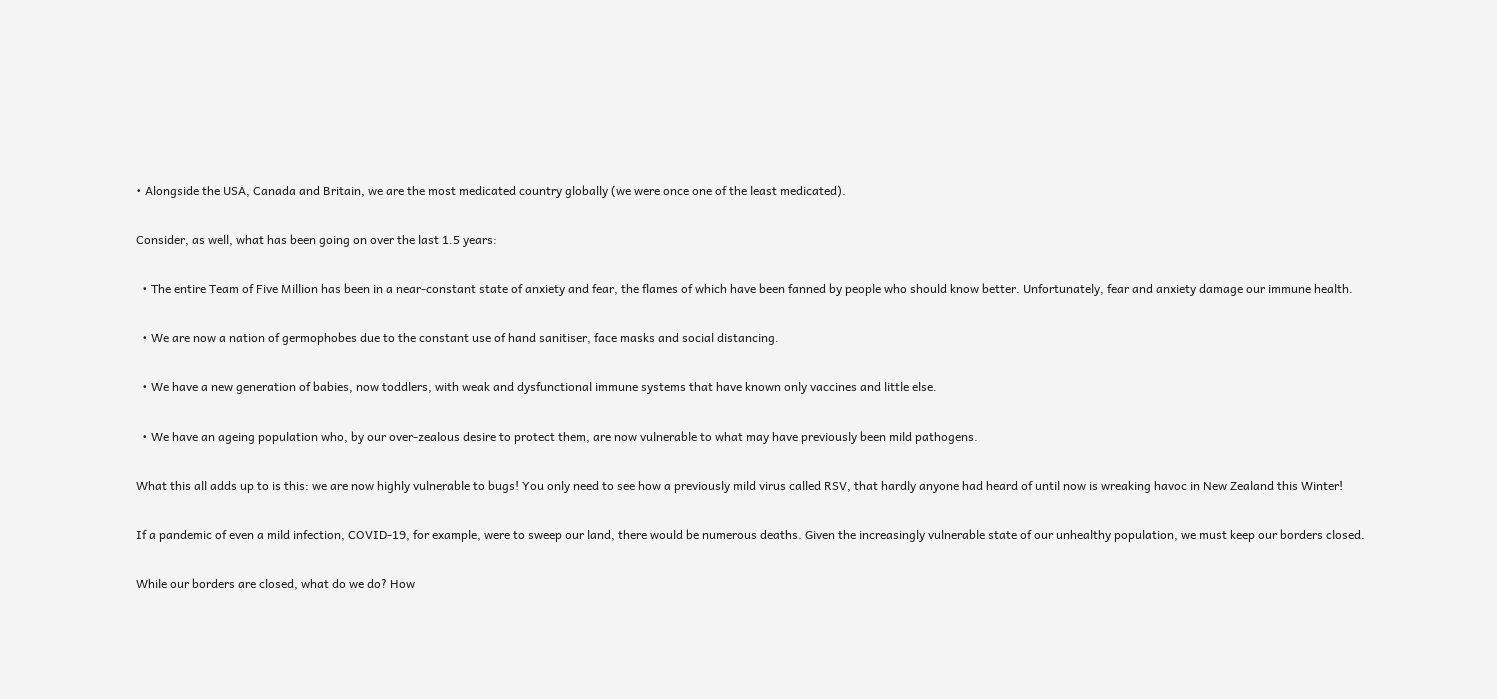• Alongside the USA, Canada and Britain, we are the most medicated country globally (we were once one of the least medicated).

Consider, as well, what has been going on over the last 1.5 years:

  • The entire Team of Five Million has been in a near-constant state of anxiety and fear, the flames of which have been fanned by people who should know better. Unfortunately, fear and anxiety damage our immune health.

  • We are now a nation of germophobes due to the constant use of hand sanitiser, face masks and social distancing.

  • We have a new generation of babies, now toddlers, with weak and dysfunctional immune systems that have known only vaccines and little else.

  • We have an ageing population who, by our over-zealous desire to protect them, are now vulnerable to what may have previously been mild pathogens.

What this all adds up to is this: we are now highly vulnerable to bugs! You only need to see how a previously mild virus called RSV, that hardly anyone had heard of until now is wreaking havoc in New Zealand this Winter!

If a pandemic of even a mild infection, COVID-19, for example, were to sweep our land, there would be numerous deaths. Given the increasingly vulnerable state of our unhealthy population, we must keep our borders closed.

While our borders are closed, what do we do? How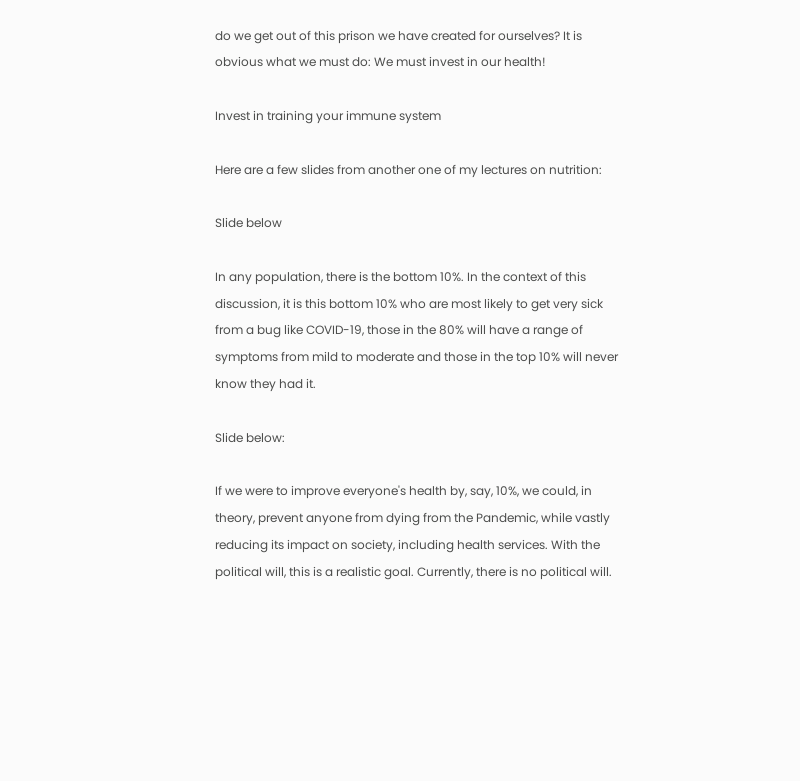do we get out of this prison we have created for ourselves? It is obvious what we must do: We must invest in our health!

Invest in training your immune system

Here are a few slides from another one of my lectures on nutrition:

Slide below

In any population, there is the bottom 10%. In the context of this discussion, it is this bottom 10% who are most likely to get very sick from a bug like COVID-19, those in the 80% will have a range of symptoms from mild to moderate and those in the top 10% will never know they had it.

Slide below:

If we were to improve everyone's health by, say, 10%, we could, in theory, prevent anyone from dying from the Pandemic, while vastly reducing its impact on society, including health services. With the political will, this is a realistic goal. Currently, there is no political will.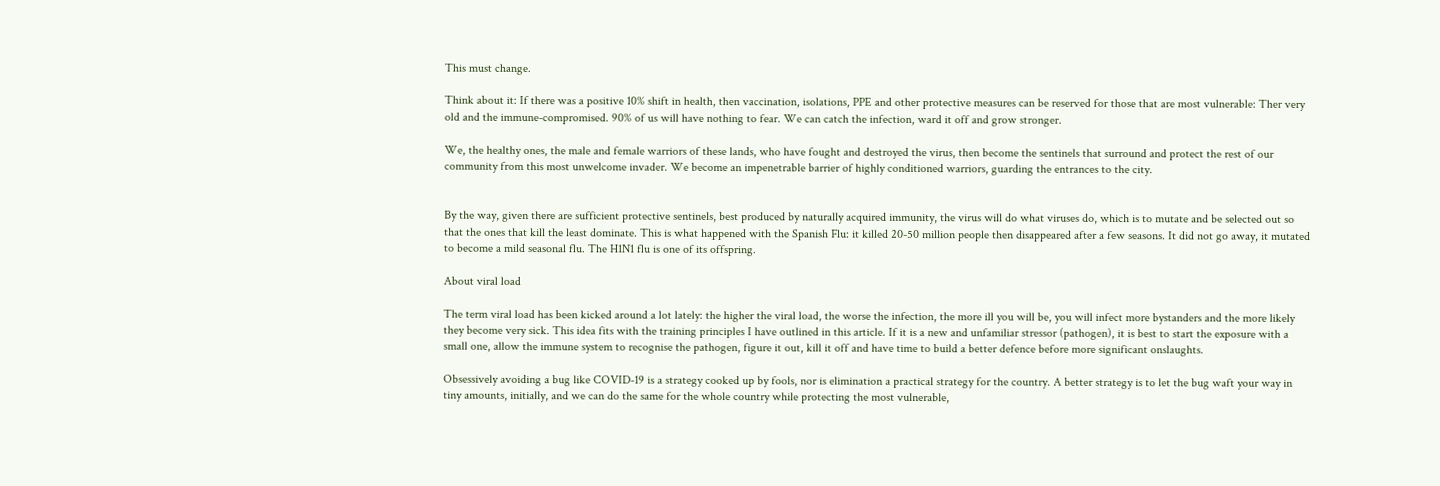This must change.

Think about it: If there was a positive 10% shift in health, then vaccination, isolations, PPE and other protective measures can be reserved for those that are most vulnerable: Ther very old and the immune-compromised. 90% of us will have nothing to fear. We can catch the infection, ward it off and grow stronger.

We, the healthy ones, the male and female warriors of these lands, who have fought and destroyed the virus, then become the sentinels that surround and protect the rest of our community from this most unwelcome invader. We become an impenetrable barrier of highly conditioned warriors, guarding the entrances to the city.


By the way, given there are sufficient protective sentinels, best produced by naturally acquired immunity, the virus will do what viruses do, which is to mutate and be selected out so that the ones that kill the least dominate. This is what happened with the Spanish Flu: it killed 20-50 million people then disappeared after a few seasons. It did not go away, it mutated to become a mild seasonal flu. The H1N1 flu is one of its offspring.

About viral load

The term viral load has been kicked around a lot lately: the higher the viral load, the worse the infection, the more ill you will be, you will infect more bystanders and the more likely they become very sick. This idea fits with the training principles I have outlined in this article. If it is a new and unfamiliar stressor (pathogen), it is best to start the exposure with a small one, allow the immune system to recognise the pathogen, figure it out, kill it off and have time to build a better defence before more significant onslaughts.

Obsessively avoiding a bug like COVID-19 is a strategy cooked up by fools, nor is elimination a practical strategy for the country. A better strategy is to let the bug waft your way in tiny amounts, initially, and we can do the same for the whole country while protecting the most vulnerable,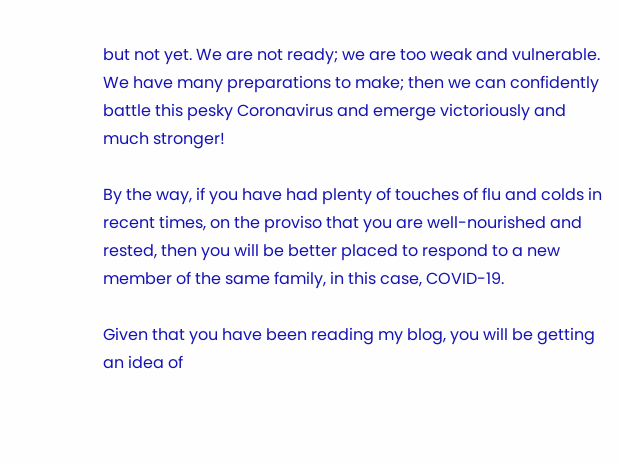but not yet. We are not ready; we are too weak and vulnerable. We have many preparations to make; then we can confidently battle this pesky Coronavirus and emerge victoriously and much stronger!

By the way, if you have had plenty of touches of flu and colds in recent times, on the proviso that you are well-nourished and rested, then you will be better placed to respond to a new member of the same family, in this case, COVID-19.

Given that you have been reading my blog, you will be getting an idea of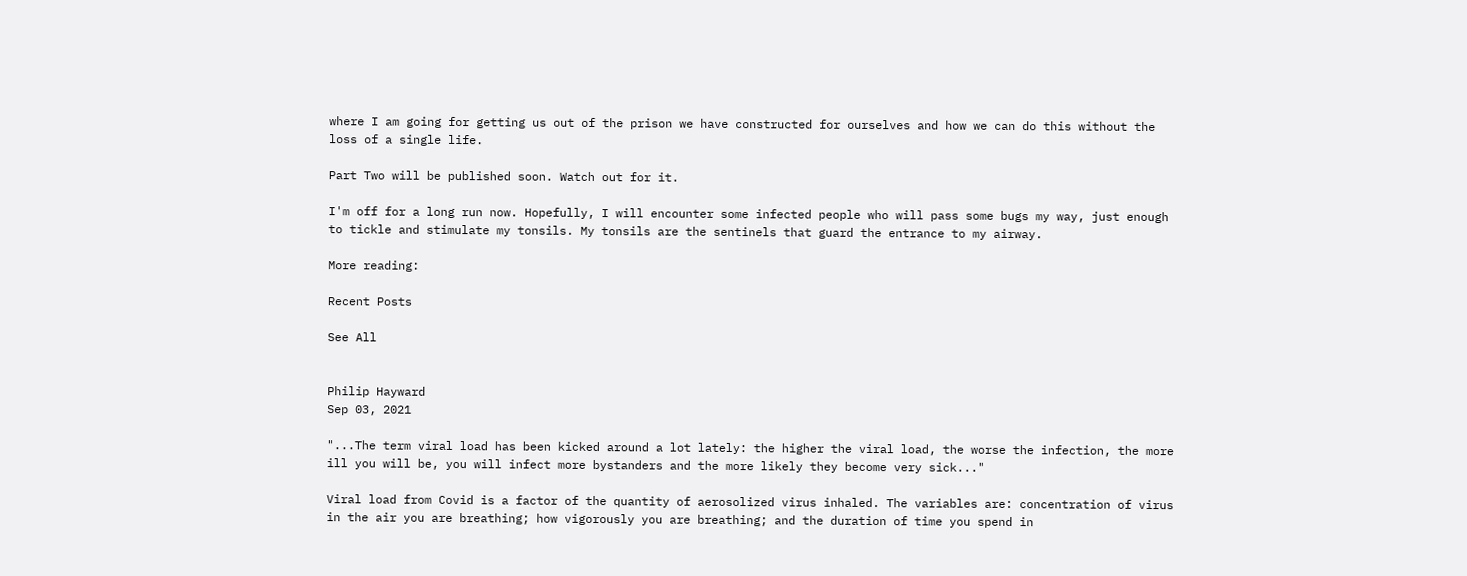where I am going for getting us out of the prison we have constructed for ourselves and how we can do this without the loss of a single life.

Part Two will be published soon. Watch out for it.

I'm off for a long run now. Hopefully, I will encounter some infected people who will pass some bugs my way, just enough to tickle and stimulate my tonsils. My tonsils are the sentinels that guard the entrance to my airway.

More reading:

Recent Posts

See All


Philip Hayward
Sep 03, 2021

"...The term viral load has been kicked around a lot lately: the higher the viral load, the worse the infection, the more ill you will be, you will infect more bystanders and the more likely they become very sick..."

Viral load from Covid is a factor of the quantity of aerosolized virus inhaled. The variables are: concentration of virus in the air you are breathing; how vigorously you are breathing; and the duration of time you spend in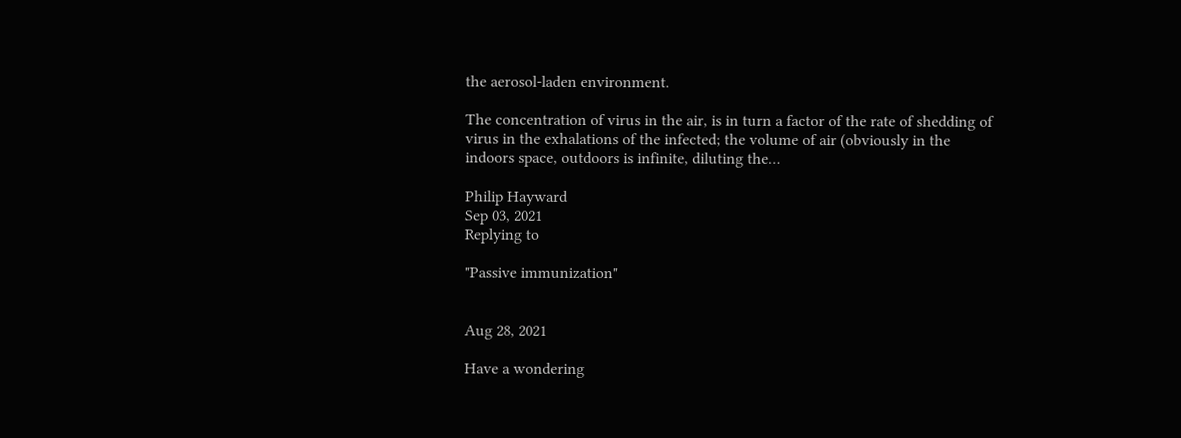the aerosol-laden environment.

The concentration of virus in the air, is in turn a factor of the rate of shedding of virus in the exhalations of the infected; the volume of air (obviously in the indoors space, outdoors is infinite, diluting the…

Philip Hayward
Sep 03, 2021
Replying to

"Passive immunization"


Aug 28, 2021

Have a wondering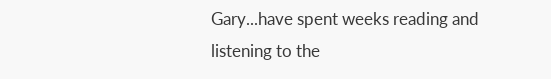Gary...have spent weeks reading and listening to the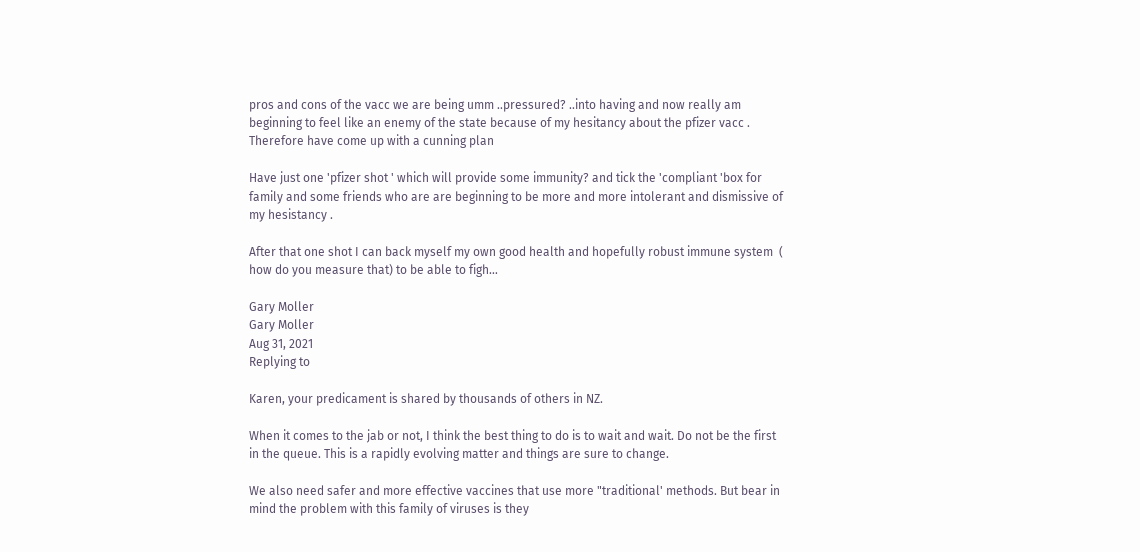pros and cons of the vacc we are being umm ..pressured? ..into having and now really am beginning to feel like an enemy of the state because of my hesitancy about the pfizer vacc . Therefore have come up with a cunning plan

Have just one 'pfizer shot ' which will provide some immunity? and tick the 'compliant 'box for family and some friends who are are beginning to be more and more intolerant and dismissive of my hesistancy .

After that one shot I can back myself my own good health and hopefully robust immune system  ( how do you measure that) to be able to figh…

Gary Moller
Gary Moller
Aug 31, 2021
Replying to

Karen, your predicament is shared by thousands of others in NZ.

When it comes to the jab or not, I think the best thing to do is to wait and wait. Do not be the first in the queue. This is a rapidly evolving matter and things are sure to change.

We also need safer and more effective vaccines that use more "traditional' methods. But bear in mind the problem with this family of viruses is they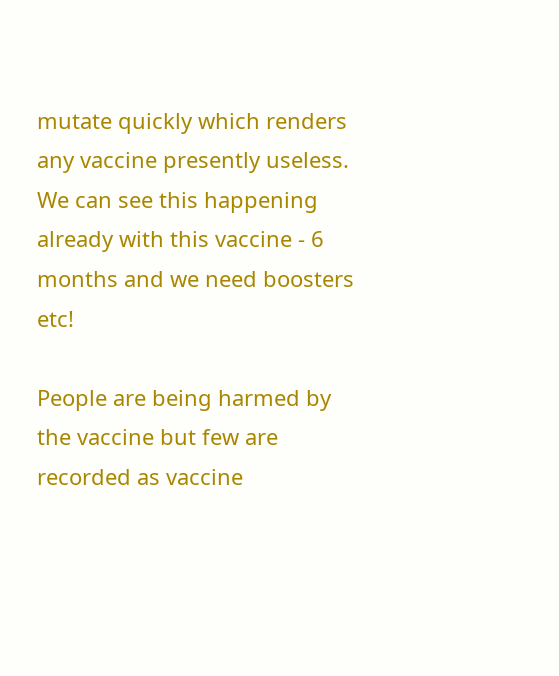mutate quickly which renders any vaccine presently useless. We can see this happening already with this vaccine - 6 months and we need boosters etc!

People are being harmed by the vaccine but few are recorded as vaccine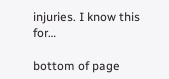injuries. I know this for…

bottom of page